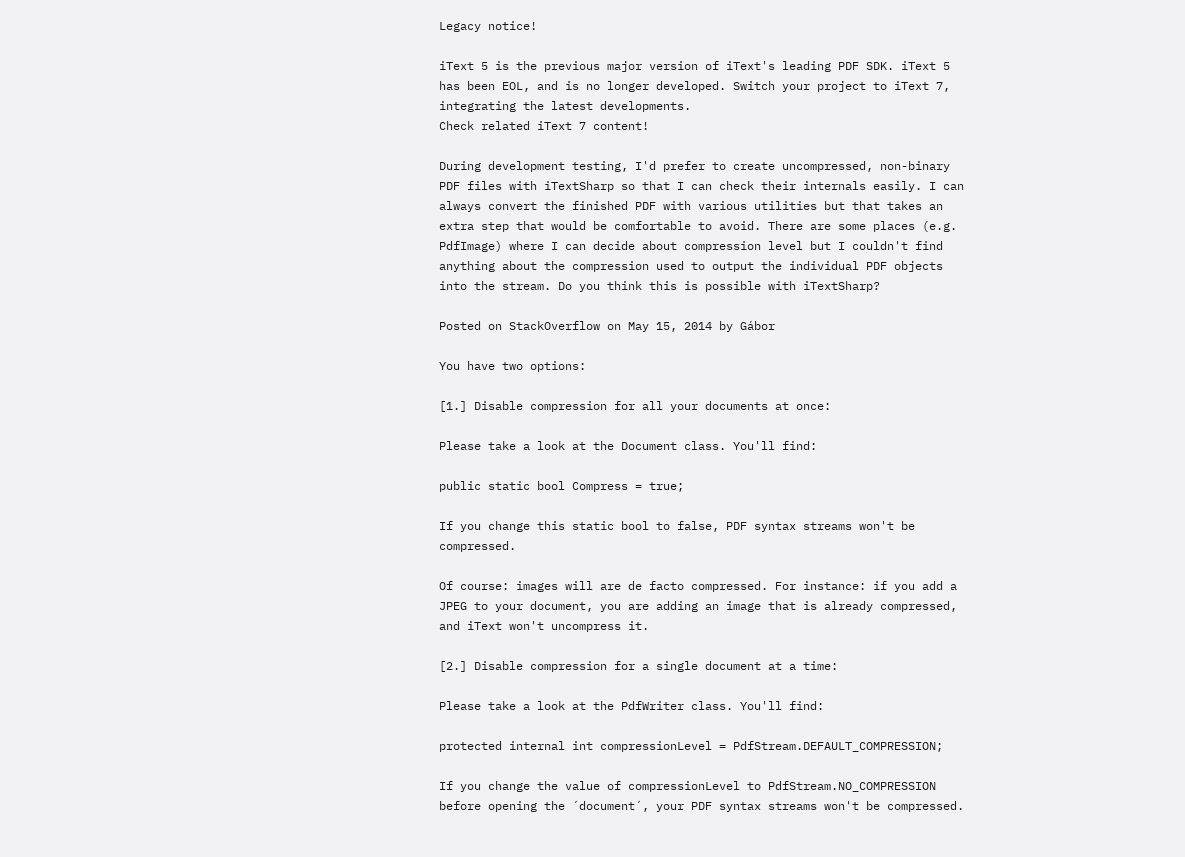Legacy notice!

iText 5 is the previous major version of iText's leading PDF SDK. iText 5 has been EOL, and is no longer developed. Switch your project to iText 7, integrating the latest developments.
Check related iText 7 content!

During development testing, I'd prefer to create uncompressed, non-binary PDF files with iTextSharp so that I can check their internals easily. I can always convert the finished PDF with various utilities but that takes an extra step that would be comfortable to avoid. There are some places (e.g. PdfImage) where I can decide about compression level but I couldn't find anything about the compression used to output the individual PDF objects into the stream. Do you think this is possible with iTextSharp?

Posted on StackOverflow on May 15, 2014 by Gábor

You have two options:

[1.] Disable compression for all your documents at once:

Please take a look at the Document class. You'll find:

public static bool Compress = true;

If you change this static bool to false, PDF syntax streams won't be compressed.

Of course: images will are de facto compressed. For instance: if you add a JPEG to your document, you are adding an image that is already compressed, and iText won't uncompress it.

[2.] Disable compression for a single document at a time:

Please take a look at the PdfWriter class. You'll find:

protected internal int compressionLevel = PdfStream.DEFAULT_COMPRESSION;

If you change the value of compressionLevel to PdfStream.NO_COMPRESSION before opening the ´document´, your PDF syntax streams won't be compressed.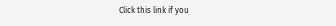Click this link if you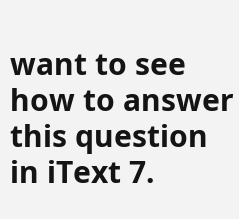want to see how to answer this question in iText 7.